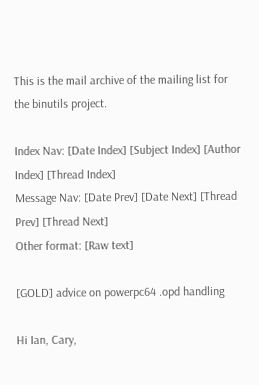This is the mail archive of the mailing list for the binutils project.

Index Nav: [Date Index] [Subject Index] [Author Index] [Thread Index]
Message Nav: [Date Prev] [Date Next] [Thread Prev] [Thread Next]
Other format: [Raw text]

[GOLD] advice on powerpc64 .opd handling

Hi Ian, Cary,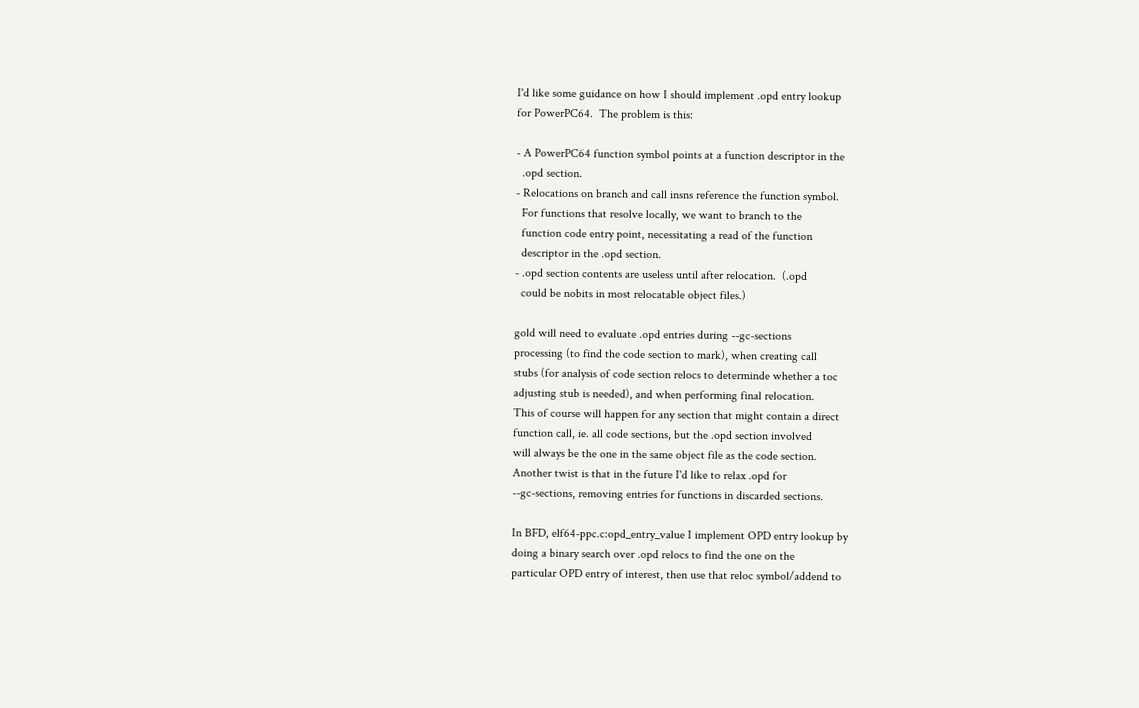I'd like some guidance on how I should implement .opd entry lookup
for PowerPC64.  The problem is this:

- A PowerPC64 function symbol points at a function descriptor in the
  .opd section.
- Relocations on branch and call insns reference the function symbol.
  For functions that resolve locally, we want to branch to the
  function code entry point, necessitating a read of the function
  descriptor in the .opd section.
- .opd section contents are useless until after relocation.  (.opd
  could be nobits in most relocatable object files.)

gold will need to evaluate .opd entries during --gc-sections
processing (to find the code section to mark), when creating call
stubs (for analysis of code section relocs to determinde whether a toc
adjusting stub is needed), and when performing final relocation.
This of course will happen for any section that might contain a direct
function call, ie. all code sections, but the .opd section involved
will always be the one in the same object file as the code section.
Another twist is that in the future I'd like to relax .opd for
--gc-sections, removing entries for functions in discarded sections.

In BFD, elf64-ppc.c:opd_entry_value I implement OPD entry lookup by
doing a binary search over .opd relocs to find the one on the
particular OPD entry of interest, then use that reloc symbol/addend to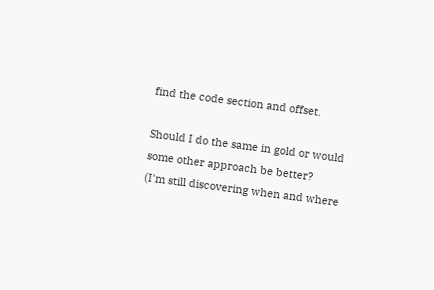find the code section and offset.

Should I do the same in gold or would some other approach be better?
(I'm still discovering when and where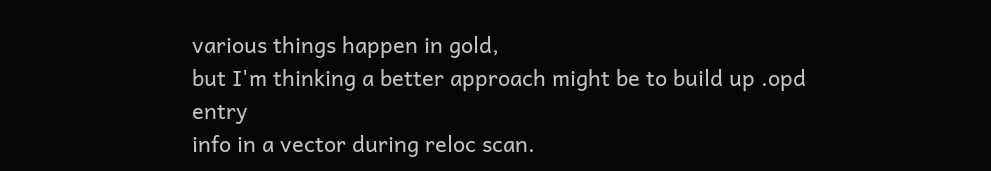various things happen in gold,
but I'm thinking a better approach might be to build up .opd entry
info in a vector during reloc scan.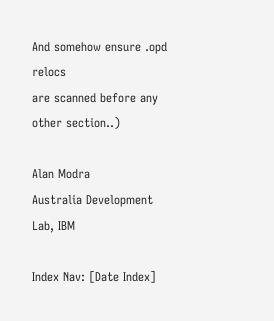And somehow ensure .opd relocs
are scanned before any other section..)

Alan Modra
Australia Development Lab, IBM

Index Nav: [Date Index]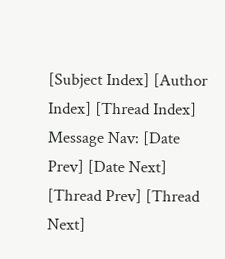[Subject Index] [Author Index] [Thread Index]
Message Nav: [Date Prev] [Date Next] [Thread Prev] [Thread Next]